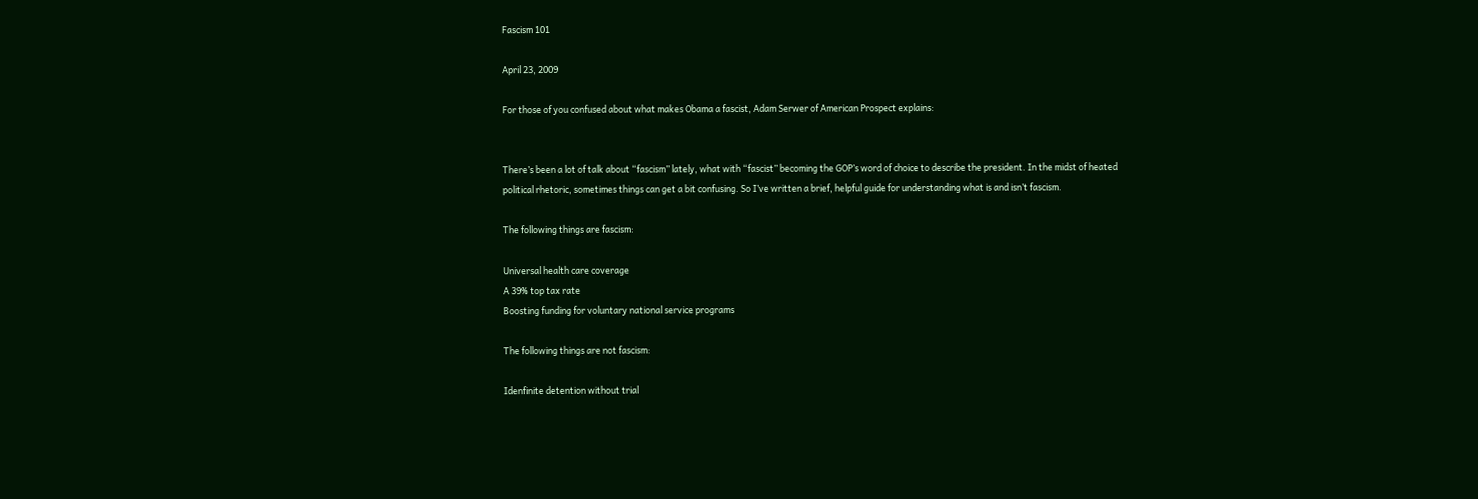Fascism 101

April 23, 2009

For those of you confused about what makes Obama a fascist, Adam Serwer of American Prospect explains:


There’s been a lot of talk about “fascism” lately, what with “fascist” becoming the GOP’s word of choice to describe the president. In the midst of heated political rhetoric, sometimes things can get a bit confusing. So I’ve written a brief, helpful guide for understanding what is and isn’t fascism.

The following things are fascism:

Universal health care coverage
A 39% top tax rate
Boosting funding for voluntary national service programs

The following things are not fascism:

Idenfinite detention without trial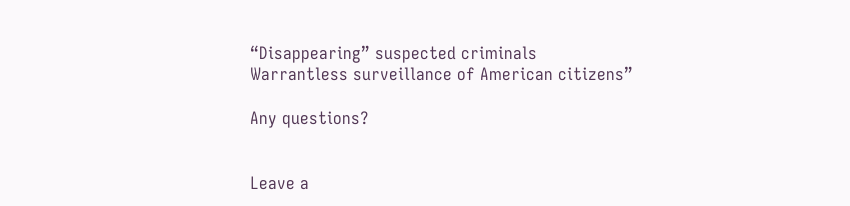“Disappearing” suspected criminals
Warrantless surveillance of American citizens”

Any questions?


Leave a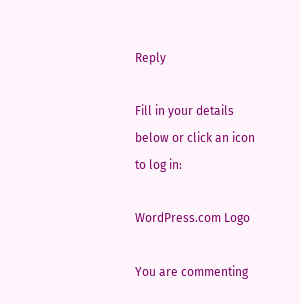Reply

Fill in your details below or click an icon to log in:

WordPress.com Logo

You are commenting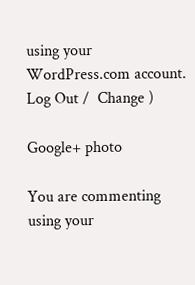using your WordPress.com account. Log Out /  Change )

Google+ photo

You are commenting using your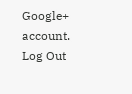Google+ account. Log Out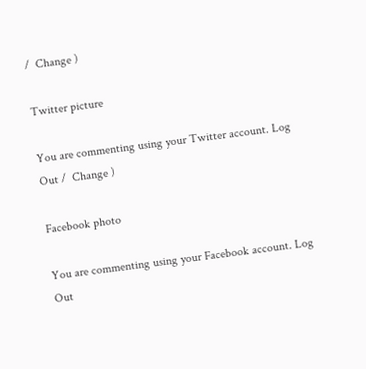/  Change )

Twitter picture

You are commenting using your Twitter account. Log Out /  Change )

Facebook photo

You are commenting using your Facebook account. Log Out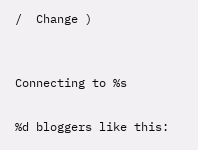/  Change )


Connecting to %s

%d bloggers like this: